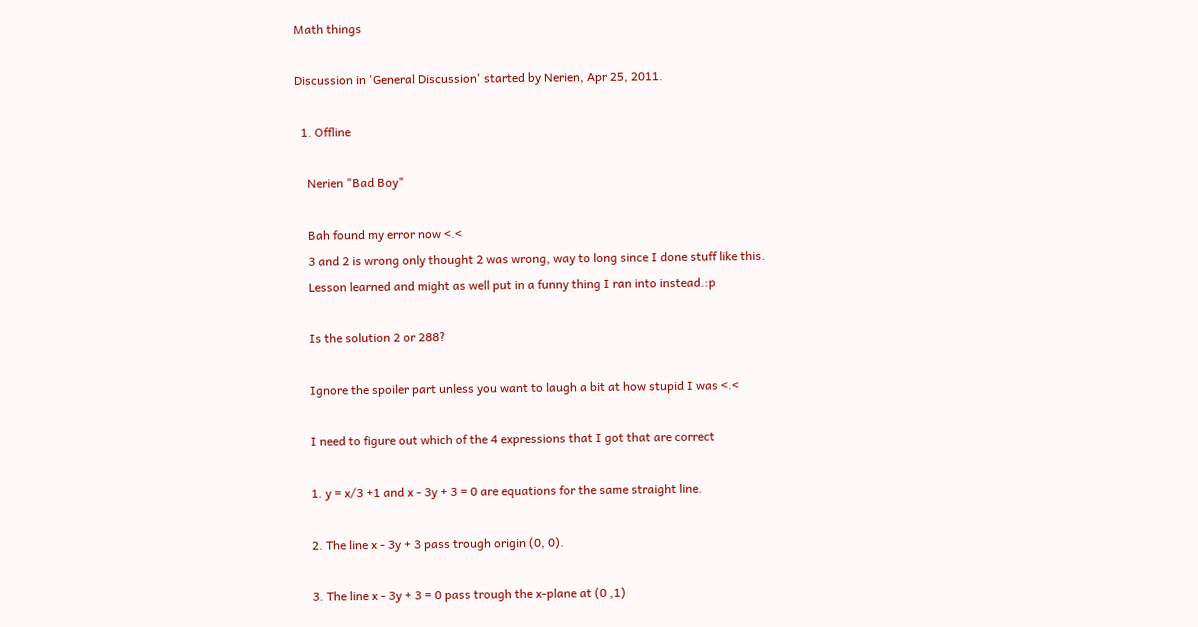Math things

Discussion in 'General Discussion' started by Nerien, Apr 25, 2011.

  1. Offline

    Nerien "Bad Boy"

    Bah found my error now <.<
    3 and 2 is wrong only thought 2 was wrong, way to long since I done stuff like this.
    Lesson learned and might as well put in a funny thing I ran into instead.:p

    Is the solution 2 or 288?

    Ignore the spoiler part unless you want to laugh a bit at how stupid I was <.<

    I need to figure out which of the 4 expressions that I got that are correct

    1. y = x/3 +1 and x - 3y + 3 = 0 are equations for the same straight line.

    2. The line x - 3y + 3 pass trough origin (0, 0).

    3. The line x - 3y + 3 = 0 pass trough the x-plane at (0 ,1)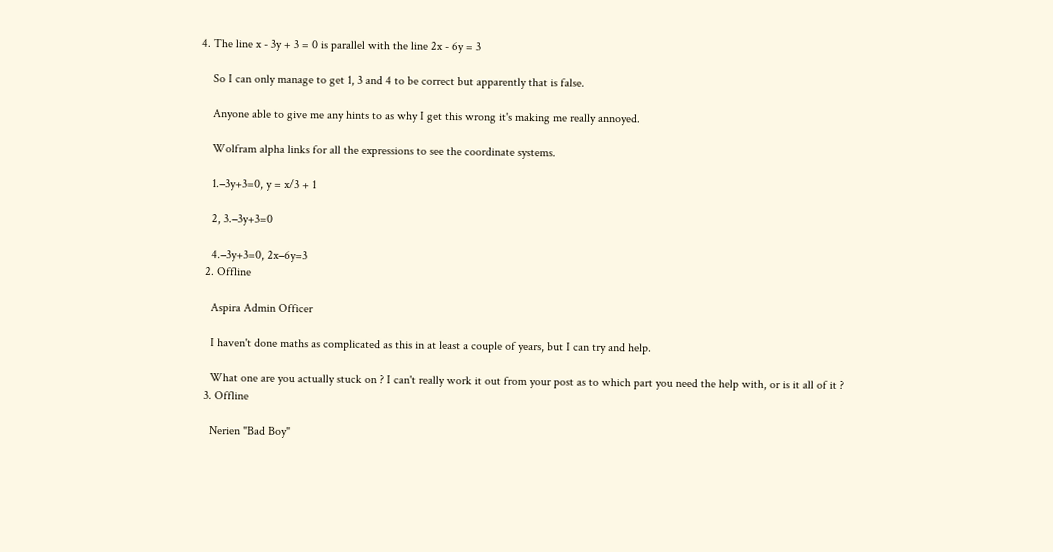4. The line x - 3y + 3 = 0 is parallel with the line 2x - 6y = 3

    So I can only manage to get 1, 3 and 4 to be correct but apparently that is false.

    Anyone able to give me any hints to as why I get this wrong it's making me really annoyed.

    Wolfram alpha links for all the expressions to see the coordinate systems.

    1.−3y+3=0, y = x/3 + 1

    2, 3.−3y+3=0

    4.−3y+3=0, 2x−6y=3
  2. Offline

    Aspira Admin Officer

    I haven't done maths as complicated as this in at least a couple of years, but I can try and help.

    What one are you actually stuck on ? I can't really work it out from your post as to which part you need the help with, or is it all of it ?
  3. Offline

    Nerien "Bad Boy"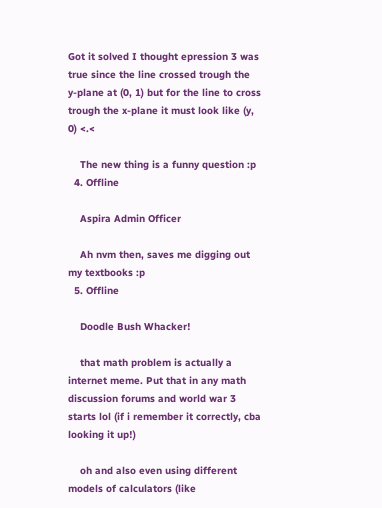Got it solved I thought epression 3 was true since the line crossed trough the y-plane at (0, 1) but for the line to cross trough the x-plane it must look like (y, 0) <.<

    The new thing is a funny question :p
  4. Offline

    Aspira Admin Officer

    Ah nvm then, saves me digging out my textbooks :p
  5. Offline

    Doodle Bush Whacker!

    that math problem is actually a internet meme. Put that in any math discussion forums and world war 3 starts lol (if i remember it correctly, cba looking it up!)

    oh and also even using different models of calculators (like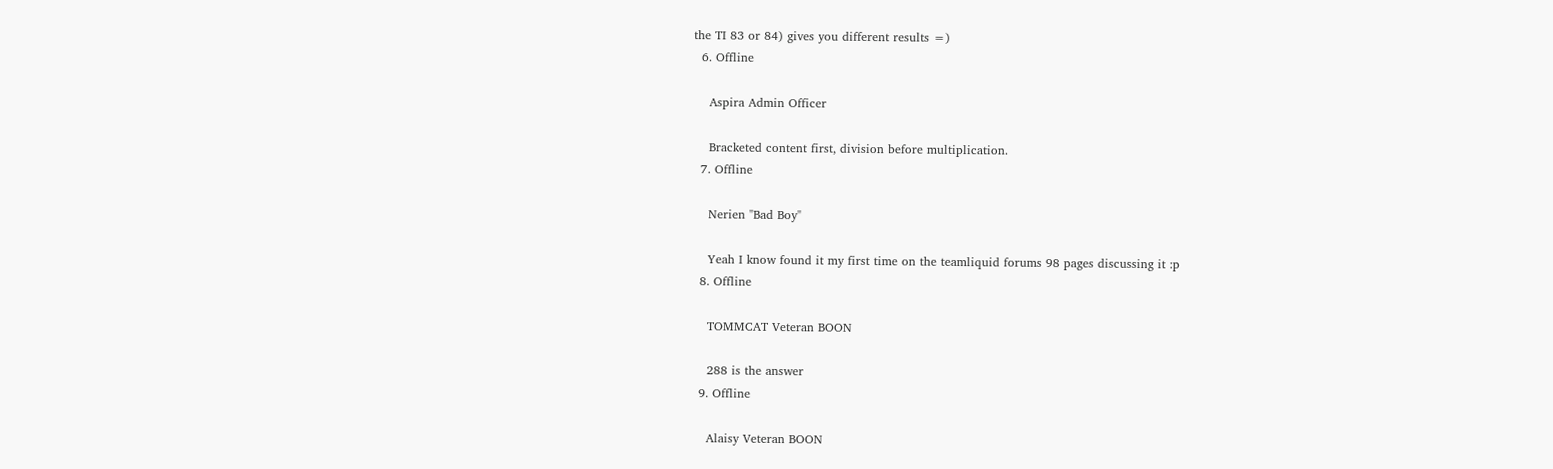the TI 83 or 84) gives you different results =)
  6. Offline

    Aspira Admin Officer

    Bracketed content first, division before multiplication.
  7. Offline

    Nerien "Bad Boy"

    Yeah I know found it my first time on the teamliquid forums 98 pages discussing it :p
  8. Offline

    TOMMCAT Veteran BOON

    288 is the answer
  9. Offline

    Alaisy Veteran BOON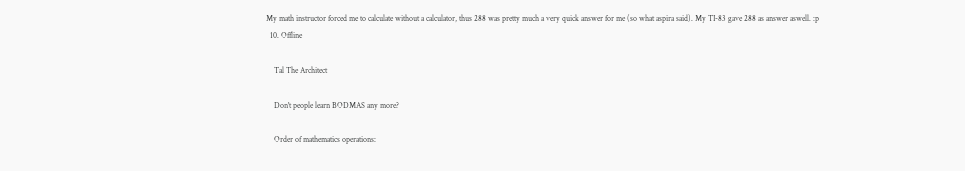My math instructor forced me to calculate without a calculator, thus 288 was pretty much a very quick answer for me (so what aspira said). My TI-83 gave 288 as answer aswell. :p
  10. Offline

    Tal The Architect

    Don't people learn BODMAS any more?

    Order of mathematics operations: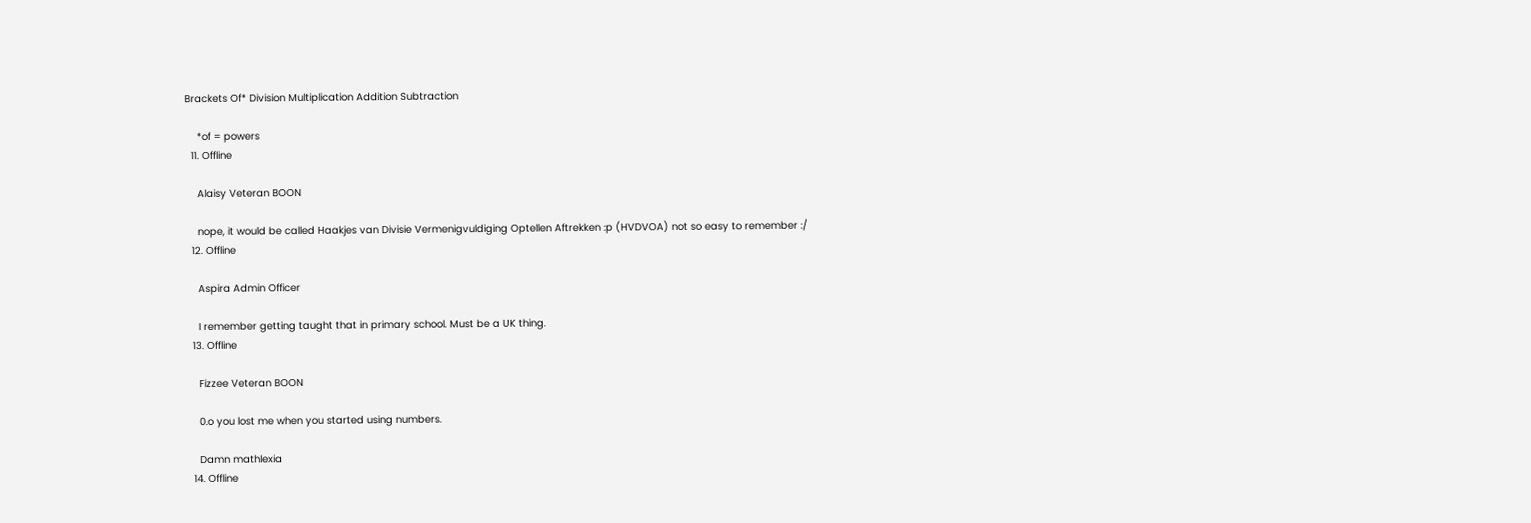Brackets Of* Division Multiplication Addition Subtraction

    *of = powers
  11. Offline

    Alaisy Veteran BOON

    nope, it would be called Haakjes van Divisie Vermenigvuldiging Optellen Aftrekken :p (HVDVOA) not so easy to remember :/
  12. Offline

    Aspira Admin Officer

    I remember getting taught that in primary school. Must be a UK thing.
  13. Offline

    Fizzee Veteran BOON

    0.o you lost me when you started using numbers.

    Damn mathlexia
  14. Offline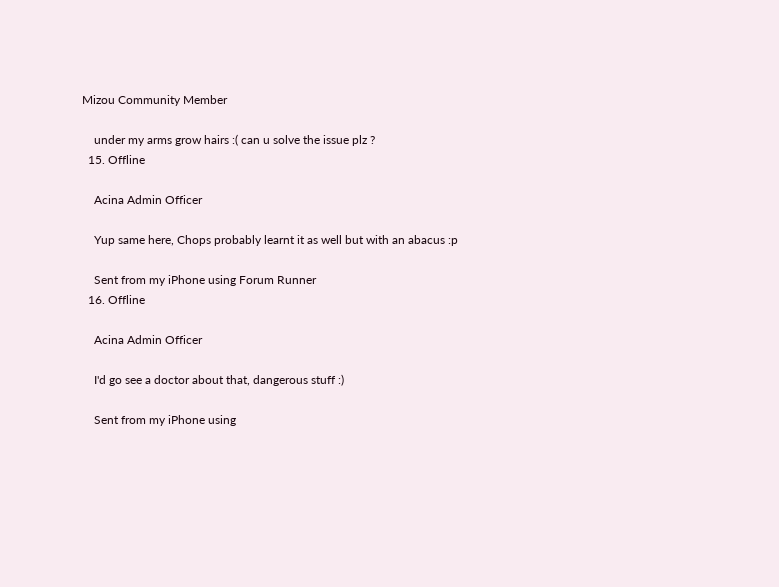Mizou Community Member

    under my arms grow hairs :( can u solve the issue plz ?
  15. Offline

    Acina Admin Officer

    Yup same here, Chops probably learnt it as well but with an abacus :p

    Sent from my iPhone using Forum Runner
  16. Offline

    Acina Admin Officer

    I'd go see a doctor about that, dangerous stuff :)

    Sent from my iPhone using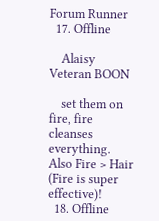Forum Runner
  17. Offline

    Alaisy Veteran BOON

    set them on fire, fire cleanses everything. Also Fire > Hair (Fire is super effective)!
  18. Offline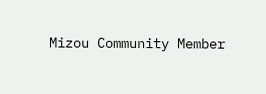Mizou Community Member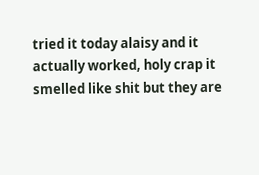tried it today alaisy and it actually worked, holy crap it smelled like shit but they are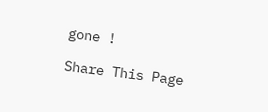gone !

Share This Page